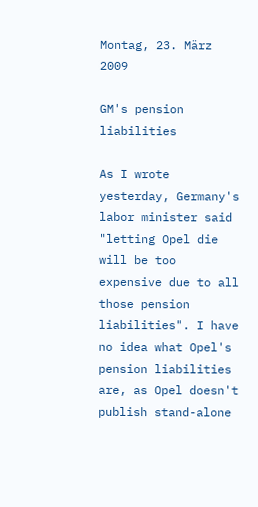Montag, 23. März 2009

GM's pension liabilities

As I wrote yesterday, Germany's labor minister said "letting Opel die will be too expensive due to all those pension liabilities". I have no idea what Opel's pension liabilities are, as Opel doesn't publish stand-alone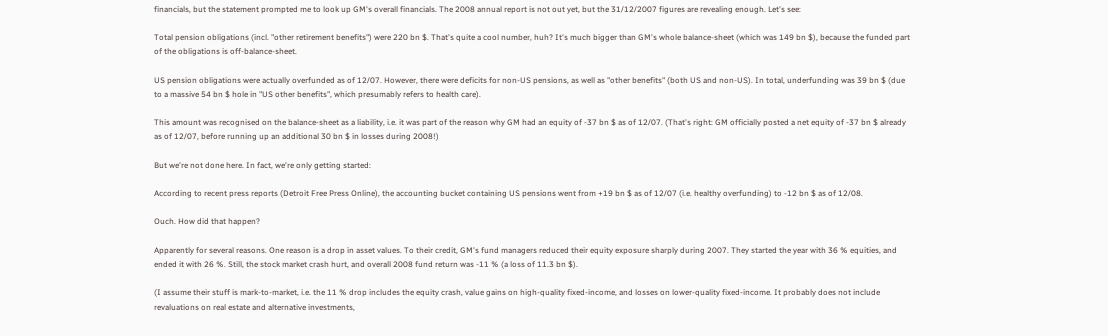financials, but the statement prompted me to look up GM's overall financials. The 2008 annual report is not out yet, but the 31/12/2007 figures are revealing enough. Let's see:

Total pension obligations (incl. "other retirement benefits") were 220 bn $. That's quite a cool number, huh? It's much bigger than GM's whole balance-sheet (which was 149 bn $), because the funded part of the obligations is off-balance-sheet.

US pension obligations were actually overfunded as of 12/07. However, there were deficits for non-US pensions, as well as "other benefits" (both US and non-US). In total, underfunding was 39 bn $ (due to a massive 54 bn $ hole in "US other benefits", which presumably refers to health care).

This amount was recognised on the balance-sheet as a liability, i.e. it was part of the reason why GM had an equity of -37 bn $ as of 12/07. (That's right: GM officially posted a net equity of -37 bn $ already as of 12/07, before running up an additional 30 bn $ in losses during 2008!)

But we're not done here. In fact, we're only getting started:

According to recent press reports (Detroit Free Press Online), the accounting bucket containing US pensions went from +19 bn $ as of 12/07 (i.e. healthy overfunding) to -12 bn $ as of 12/08.

Ouch. How did that happen?

Apparently for several reasons. One reason is a drop in asset values. To their credit, GM's fund managers reduced their equity exposure sharply during 2007. They started the year with 36 % equities, and ended it with 26 %. Still, the stock market crash hurt, and overall 2008 fund return was -11 % (a loss of 11.3 bn $).

(I assume their stuff is mark-to-market, i.e. the 11 % drop includes the equity crash, value gains on high-quality fixed-income, and losses on lower-quality fixed-income. It probably does not include revaluations on real estate and alternative investments,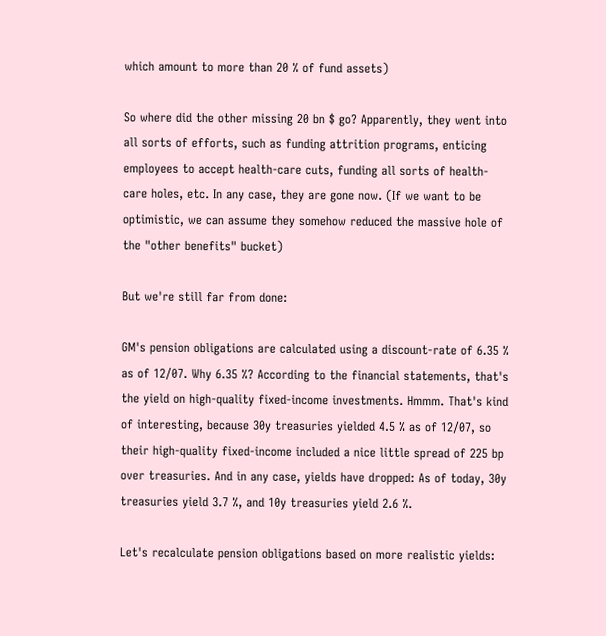which amount to more than 20 % of fund assets)

So where did the other missing 20 bn $ go? Apparently, they went into all sorts of efforts, such as funding attrition programs, enticing employees to accept health-care cuts, funding all sorts of health-care holes, etc. In any case, they are gone now. (If we want to be optimistic, we can assume they somehow reduced the massive hole of the "other benefits" bucket)

But we're still far from done:

GM's pension obligations are calculated using a discount-rate of 6.35 % as of 12/07. Why 6.35 %? According to the financial statements, that's the yield on high-quality fixed-income investments. Hmmm. That's kind of interesting, because 30y treasuries yielded 4.5 % as of 12/07, so their high-quality fixed-income included a nice little spread of 225 bp over treasuries. And in any case, yields have dropped: As of today, 30y treasuries yield 3.7 %, and 10y treasuries yield 2.6 %.

Let's recalculate pension obligations based on more realistic yields: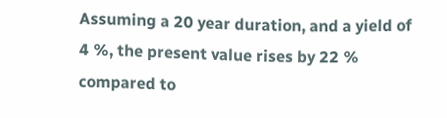Assuming a 20 year duration, and a yield of 4 %, the present value rises by 22 % compared to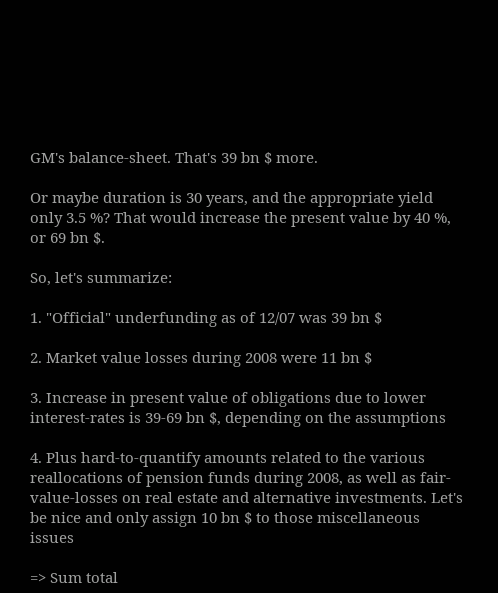GM's balance-sheet. That's 39 bn $ more.

Or maybe duration is 30 years, and the appropriate yield only 3.5 %? That would increase the present value by 40 %, or 69 bn $.

So, let's summarize:

1. "Official" underfunding as of 12/07 was 39 bn $

2. Market value losses during 2008 were 11 bn $

3. Increase in present value of obligations due to lower interest-rates is 39-69 bn $, depending on the assumptions

4. Plus hard-to-quantify amounts related to the various reallocations of pension funds during 2008, as well as fair-value-losses on real estate and alternative investments. Let's be nice and only assign 10 bn $ to those miscellaneous issues

=> Sum total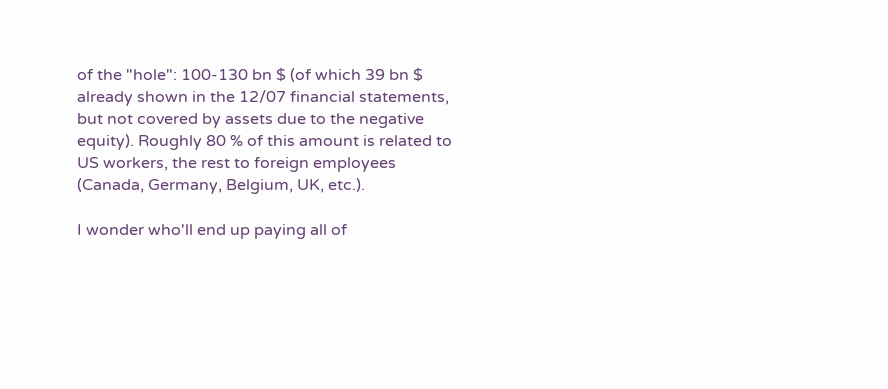of the "hole": 100-130 bn $ (of which 39 bn $ already shown in the 12/07 financial statements, but not covered by assets due to the negative equity). Roughly 80 % of this amount is related to US workers, the rest to foreign employees (Canada, Germany, Belgium, UK, etc.).

I wonder who'll end up paying all of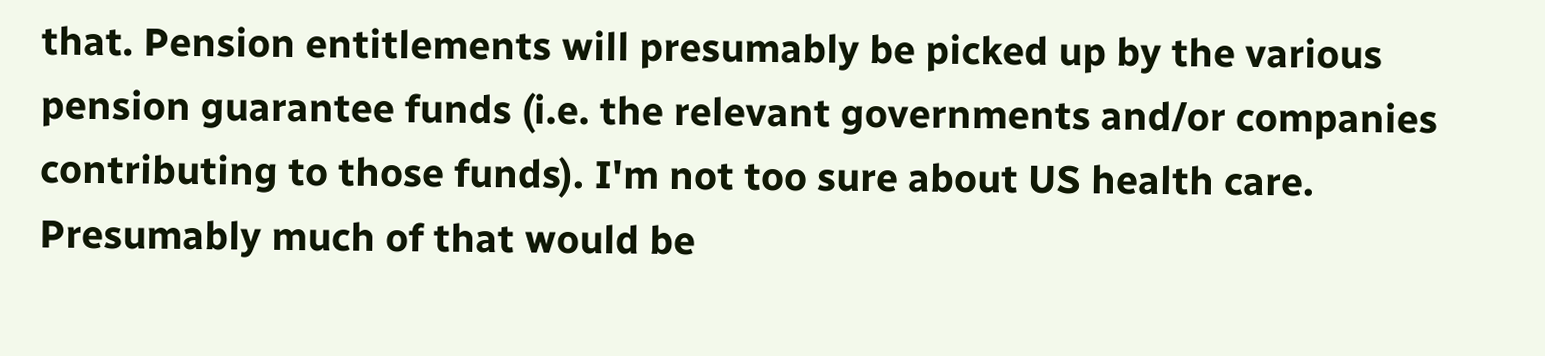that. Pension entitlements will presumably be picked up by the various pension guarantee funds (i.e. the relevant governments and/or companies contributing to those funds). I'm not too sure about US health care. Presumably much of that would be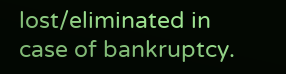lost/eliminated in case of bankruptcy.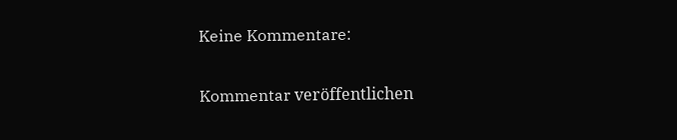Keine Kommentare:

Kommentar veröffentlichen